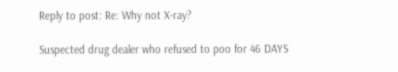Reply to post: Re: Why not X-ray?

Suspected drug dealer who refused to poo for 46 DAYS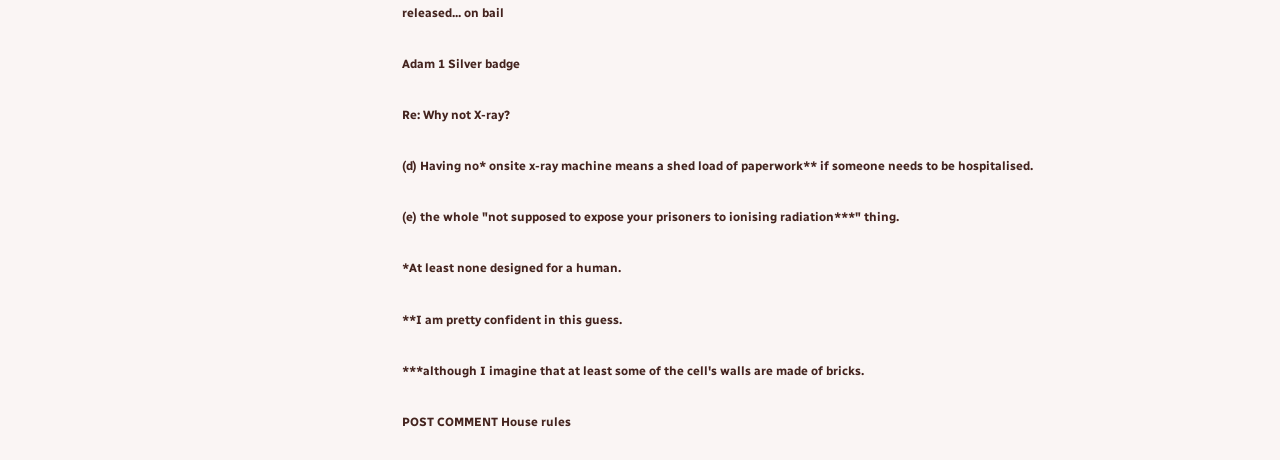released... on bail

Adam 1 Silver badge

Re: Why not X-ray?

(d) Having no* onsite x-ray machine means a shed load of paperwork** if someone needs to be hospitalised.

(e) the whole "not supposed to expose your prisoners to ionising radiation***" thing.

*At least none designed for a human.

**I am pretty confident in this guess.

***although I imagine that at least some of the cell's walls are made of bricks.

POST COMMENT House rules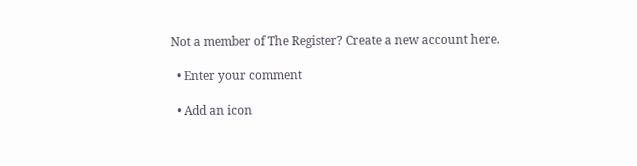Not a member of The Register? Create a new account here.

  • Enter your comment

  • Add an icon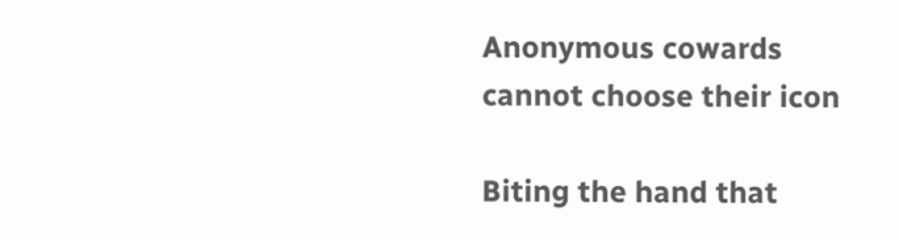Anonymous cowards cannot choose their icon

Biting the hand that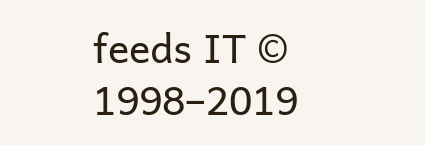feeds IT © 1998–2019